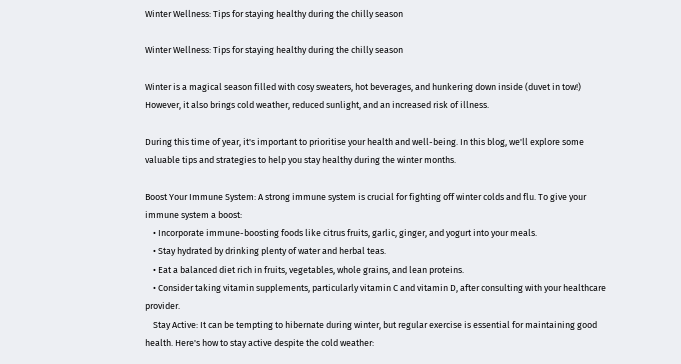Winter Wellness: Tips for staying healthy during the chilly season

Winter Wellness: Tips for staying healthy during the chilly season

Winter is a magical season filled with cosy sweaters, hot beverages, and hunkering down inside (duvet in tow!) However, it also brings cold weather, reduced sunlight, and an increased risk of illness.

During this time of year, it's important to prioritise your health and well-being. In this blog, we'll explore some valuable tips and strategies to help you stay healthy during the winter months.

Boost Your Immune System: A strong immune system is crucial for fighting off winter colds and flu. To give your immune system a boost:
    • Incorporate immune-boosting foods like citrus fruits, garlic, ginger, and yogurt into your meals.
    • Stay hydrated by drinking plenty of water and herbal teas.
    • Eat a balanced diet rich in fruits, vegetables, whole grains, and lean proteins.
    • Consider taking vitamin supplements, particularly vitamin C and vitamin D, after consulting with your healthcare provider.
    Stay Active: It can be tempting to hibernate during winter, but regular exercise is essential for maintaining good health. Here's how to stay active despite the cold weather: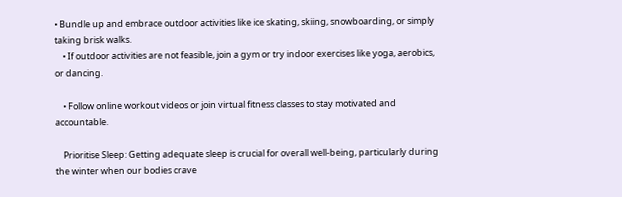• Bundle up and embrace outdoor activities like ice skating, skiing, snowboarding, or simply taking brisk walks.
    • If outdoor activities are not feasible, join a gym or try indoor exercises like yoga, aerobics, or dancing.

    • Follow online workout videos or join virtual fitness classes to stay motivated and accountable.

    Prioritise Sleep: Getting adequate sleep is crucial for overall well-being, particularly during the winter when our bodies crave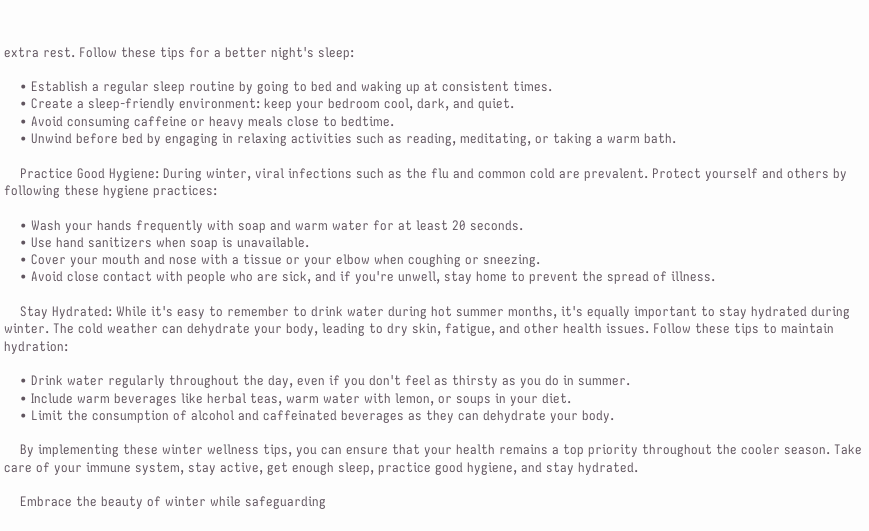extra rest. Follow these tips for a better night's sleep:

    • Establish a regular sleep routine by going to bed and waking up at consistent times.
    • Create a sleep-friendly environment: keep your bedroom cool, dark, and quiet.
    • Avoid consuming caffeine or heavy meals close to bedtime.
    • Unwind before bed by engaging in relaxing activities such as reading, meditating, or taking a warm bath.

    Practice Good Hygiene: During winter, viral infections such as the flu and common cold are prevalent. Protect yourself and others by following these hygiene practices:

    • Wash your hands frequently with soap and warm water for at least 20 seconds.
    • Use hand sanitizers when soap is unavailable.
    • Cover your mouth and nose with a tissue or your elbow when coughing or sneezing.
    • Avoid close contact with people who are sick, and if you're unwell, stay home to prevent the spread of illness.

    Stay Hydrated: While it's easy to remember to drink water during hot summer months, it's equally important to stay hydrated during winter. The cold weather can dehydrate your body, leading to dry skin, fatigue, and other health issues. Follow these tips to maintain hydration:

    • Drink water regularly throughout the day, even if you don't feel as thirsty as you do in summer.
    • Include warm beverages like herbal teas, warm water with lemon, or soups in your diet.
    • Limit the consumption of alcohol and caffeinated beverages as they can dehydrate your body.

    By implementing these winter wellness tips, you can ensure that your health remains a top priority throughout the cooler season. Take care of your immune system, stay active, get enough sleep, practice good hygiene, and stay hydrated.

    Embrace the beauty of winter while safeguarding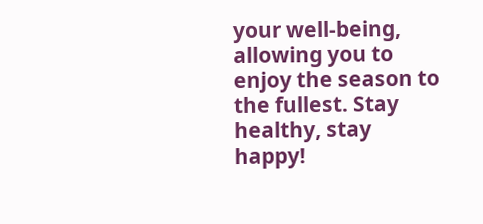your well-being, allowing you to enjoy the season to the fullest. Stay healthy, stay happy!